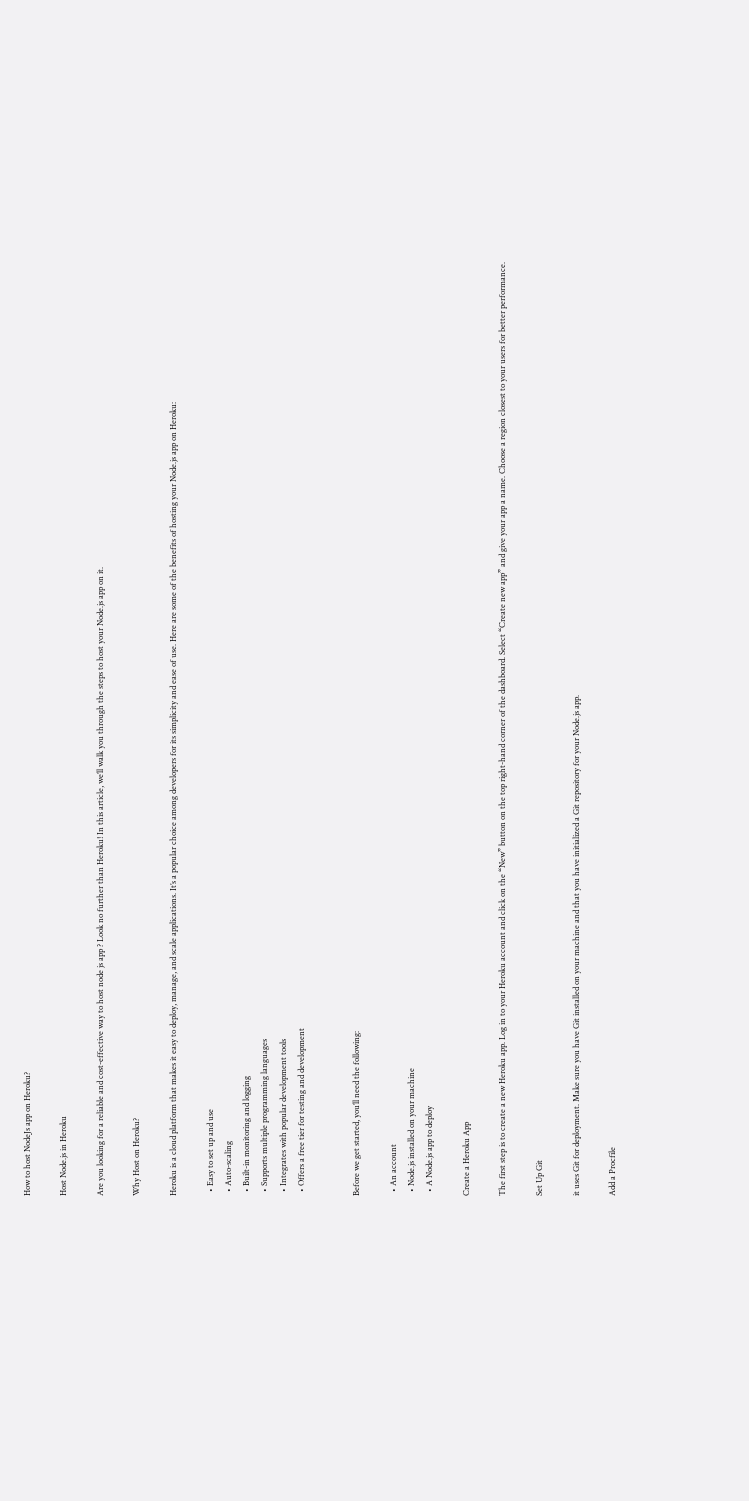How to host NodeJs app on Heroku?

Host Node.js in Heroku

Are you looking for a reliable and cost-effective way to host node js app ? Look no further than Heroku! In this article, we’ll walk you through the steps to host your Node.js app on it.

Why Host on Heroku?

Heroku is a cloud platform that makes it easy to deploy, manage, and scale applications. It’s a popular choice among developers for its simplicity and ease of use. Here are some of the benefits of hosting your Node.js app on Heroku:

  • Easy to set up and use
  • Auto-scaling
  • Built-in monitoring and logging
  • Supports multiple programming languages
  • Integrates with popular development tools
  • Offers a free tier for testing and development


Before we get started, you’ll need the following:

  • An account
  • Node.js installed on your machine
  • A Node.js app to deploy

Create a Heroku App

The first step is to create a new Heroku app. Log in to your Heroku account and click on the “New” button on the top right-hand corner of the dashboard. Select “Create new app” and give your app a name. Choose a region closest to your users for better performance.

Set Up Git

it uses Git for deployment. Make sure you have Git installed on your machine and that you have initialized a Git repository for your Node.js app.

Add a Procfile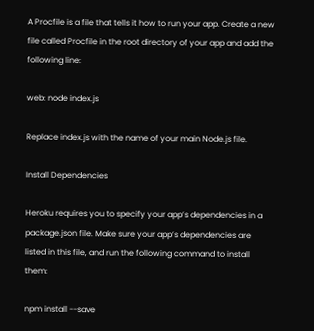A Procfile is a file that tells it how to run your app. Create a new file called Procfile in the root directory of your app and add the following line:

web: node index.js

Replace index.js with the name of your main Node.js file.

Install Dependencies

Heroku requires you to specify your app’s dependencies in a package.json file. Make sure your app’s dependencies are listed in this file, and run the following command to install them:

npm install --save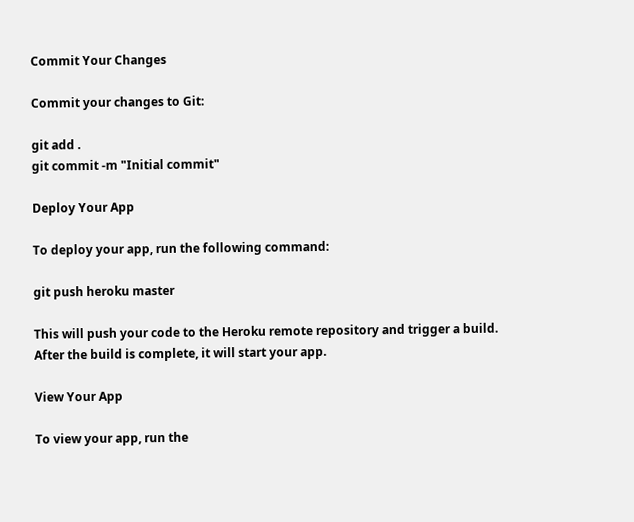Commit Your Changes

Commit your changes to Git:

git add .
git commit -m "Initial commit"

Deploy Your App

To deploy your app, run the following command:

git push heroku master

This will push your code to the Heroku remote repository and trigger a build. After the build is complete, it will start your app.

View Your App

To view your app, run the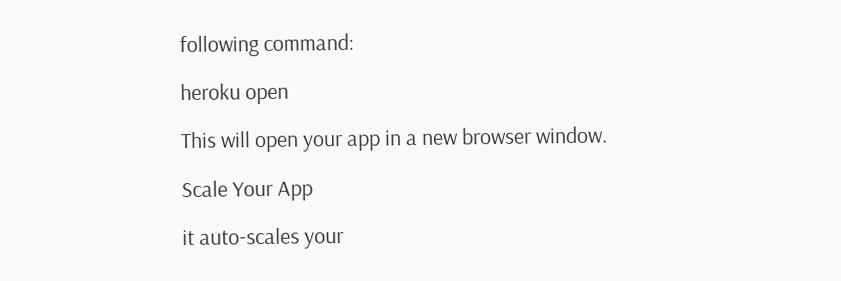following command:

heroku open

This will open your app in a new browser window.

Scale Your App

it auto-scales your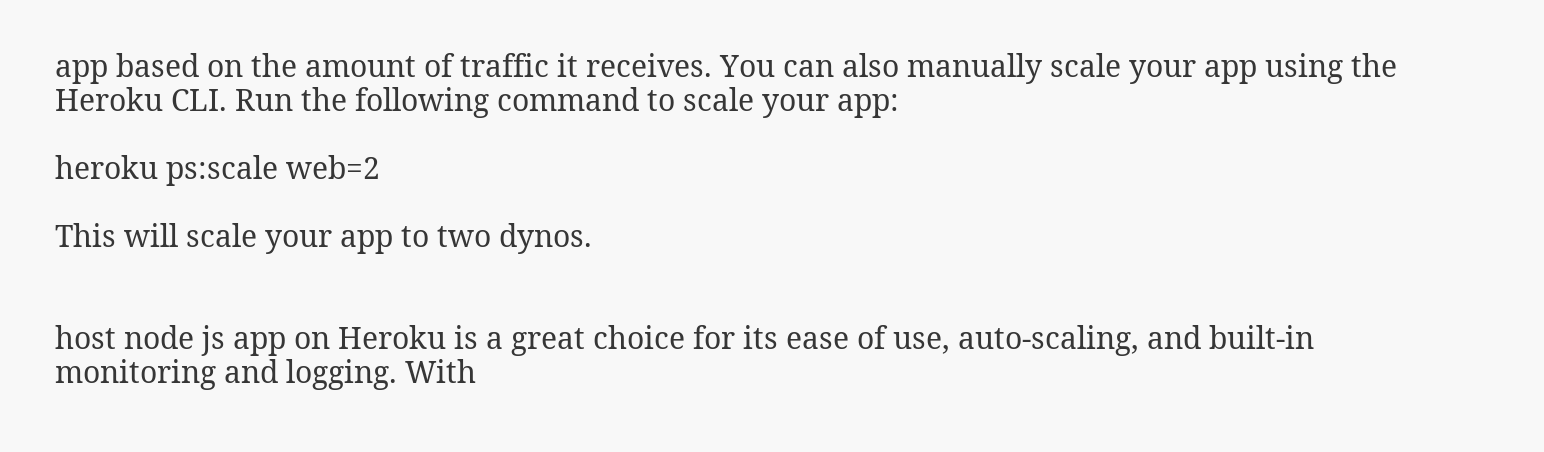app based on the amount of traffic it receives. You can also manually scale your app using the Heroku CLI. Run the following command to scale your app:

heroku ps:scale web=2

This will scale your app to two dynos.


host node js app on Heroku is a great choice for its ease of use, auto-scaling, and built-in monitoring and logging. With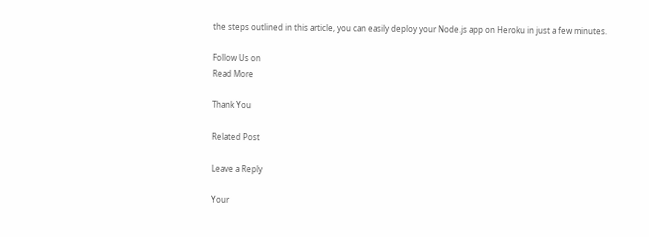the steps outlined in this article, you can easily deploy your Node.js app on Heroku in just a few minutes.

Follow Us on
Read More

Thank You

Related Post

Leave a Reply

Your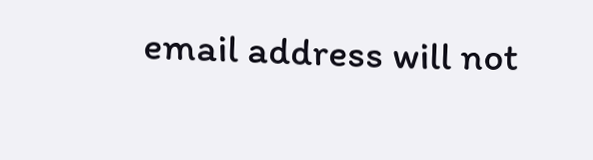email address will not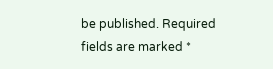be published. Required fields are marked *